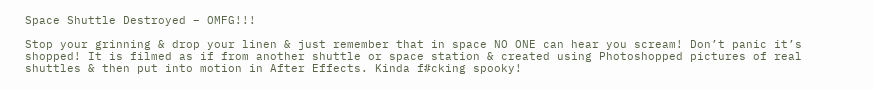Space Shuttle Destroyed – OMFG!!!

Stop your grinning & drop your linen & just remember that in space NO ONE can hear you scream! Don’t panic it’s shopped! It is filmed as if from another shuttle or space station & created using Photoshopped pictures of real shuttles & then put into motion in After Effects. Kinda f#cking spooky!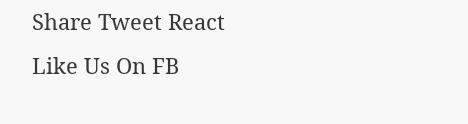Share Tweet React
Like Us On FB